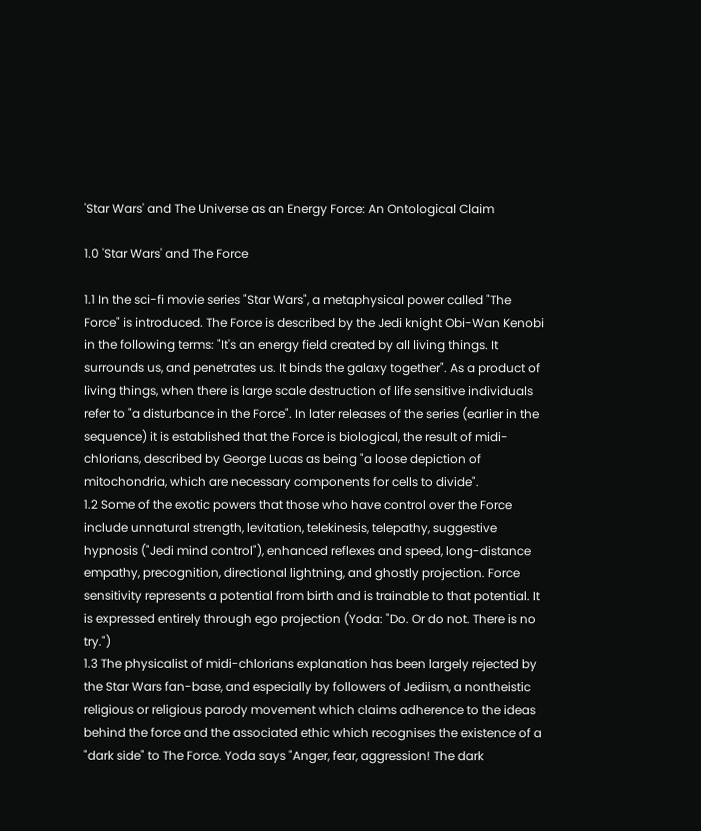'Star Wars' and The Universe as an Energy Force: An Ontological Claim

1.0 'Star Wars' and The Force

1.1 In the sci-fi movie series "Star Wars", a metaphysical power called "The Force" is introduced. The Force is described by the Jedi knight Obi-Wan Kenobi in the following terms: "It's an energy field created by all living things. It surrounds us, and penetrates us. It binds the galaxy together". As a product of living things, when there is large scale destruction of life sensitive individuals refer to "a disturbance in the Force". In later releases of the series (earlier in the sequence) it is established that the Force is biological, the result of midi-chlorians, described by George Lucas as being "a loose depiction of mitochondria, which are necessary components for cells to divide".
1.2 Some of the exotic powers that those who have control over the Force include unnatural strength, levitation, telekinesis, telepathy, suggestive hypnosis ("Jedi mind control"), enhanced reflexes and speed, long-distance empathy, precognition, directional lightning, and ghostly projection. Force sensitivity represents a potential from birth and is trainable to that potential. It is expressed entirely through ego projection (Yoda: "Do. Or do not. There is no try.")
1.3 The physicalist of midi-chlorians explanation has been largely rejected by the Star Wars fan-base, and especially by followers of Jediism, a nontheistic religious or religious parody movement which claims adherence to the ideas behind the force and the associated ethic which recognises the existence of a "dark side" to The Force. Yoda says "Anger, fear, aggression! The dark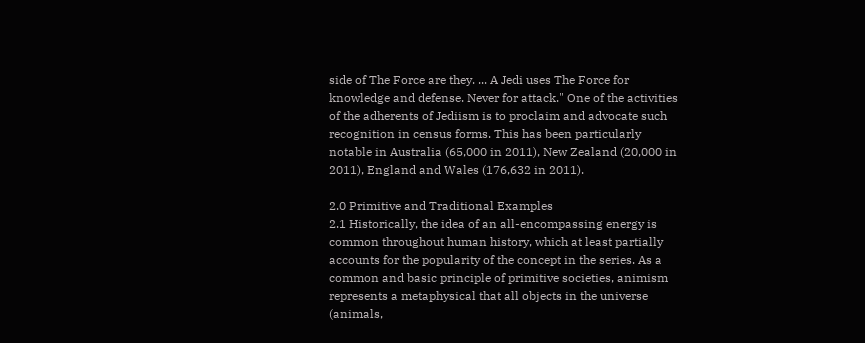side of The Force are they. ... A Jedi uses The Force for knowledge and defense. Never for attack." One of the activities of the adherents of Jediism is to proclaim and advocate such recognition in census forms. This has been particularly notable in Australia (65,000 in 2011), New Zealand (20,000 in 2011), England and Wales (176,632 in 2011).

2.0 Primitive and Traditional Examples
2.1 Historically, the idea of an all-encompassing energy is common throughout human history, which at least partially accounts for the popularity of the concept in the series. As a common and basic principle of primitive societies, animism represents a metaphysical that all objects in the universe (animals,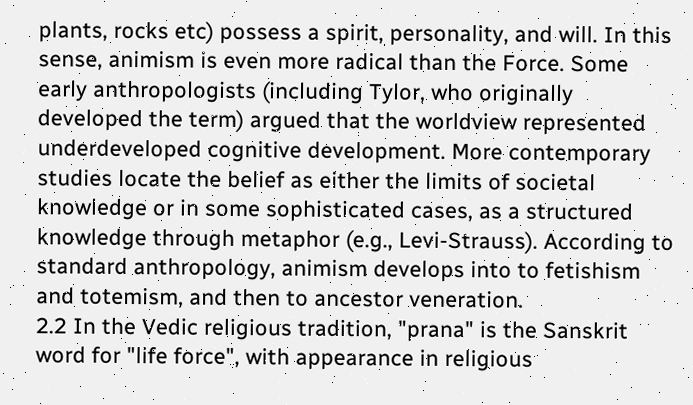plants, rocks etc) possess a spirit, personality, and will. In this sense, animism is even more radical than the Force. Some early anthropologists (including Tylor, who originally developed the term) argued that the worldview represented underdeveloped cognitive development. More contemporary studies locate the belief as either the limits of societal knowledge or in some sophisticated cases, as a structured knowledge through metaphor (e.g., Levi-Strauss). According to standard anthropology, animism develops into to fetishism and totemism, and then to ancestor veneration.
2.2 In the Vedic religious tradition, "prana" is the Sanskrit word for "life force", with appearance in religious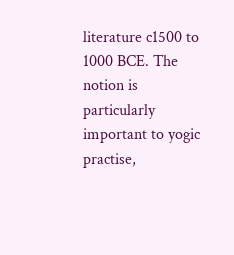literature c1500 to 1000 BCE. The notion is particularly important to yogic practise,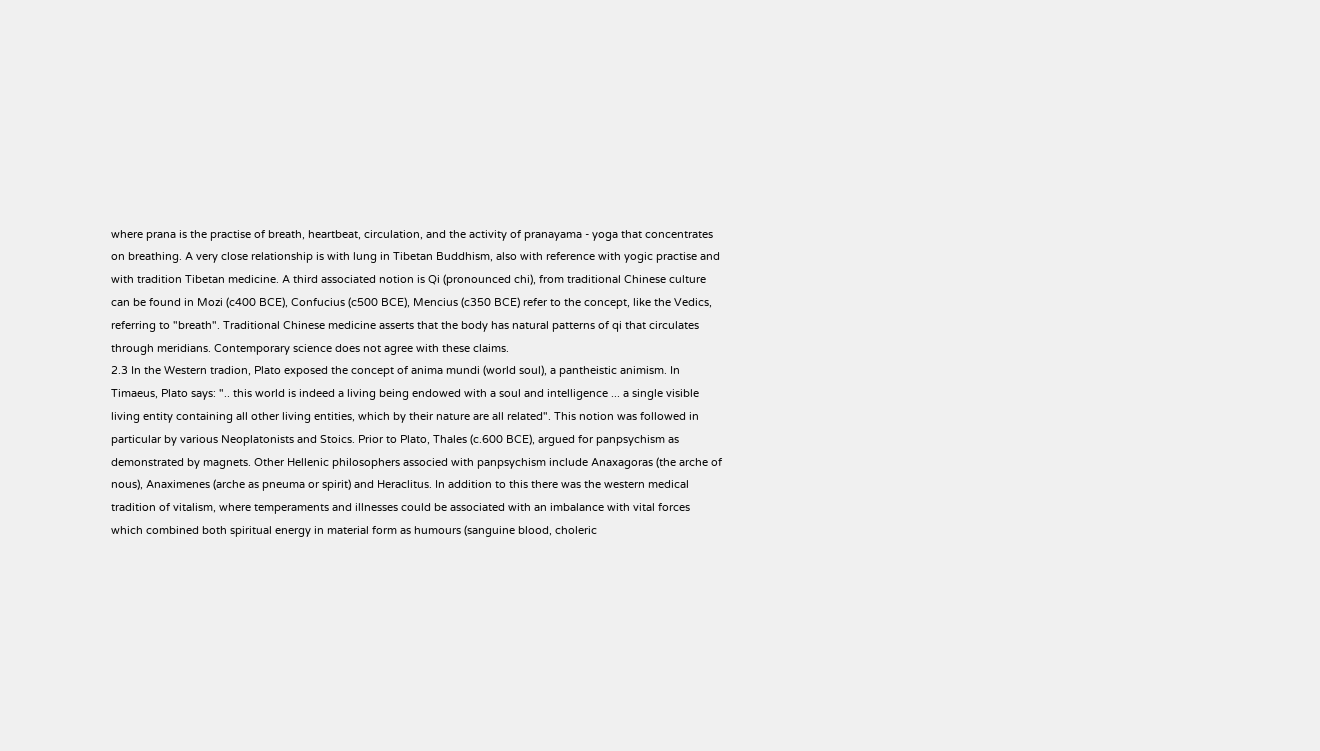where prana is the practise of breath, heartbeat, circulation, and the activity of pranayama - yoga that concentrates on breathing. A very close relationship is with lung in Tibetan Buddhism, also with reference with yogic practise and with tradition Tibetan medicine. A third associated notion is Qi (pronounced chi), from traditional Chinese culture can be found in Mozi (c400 BCE), Confucius (c500 BCE), Mencius (c350 BCE) refer to the concept, like the Vedics, referring to "breath". Traditional Chinese medicine asserts that the body has natural patterns of qi that circulates through meridians. Contemporary science does not agree with these claims.
2.3 In the Western tradion, Plato exposed the concept of anima mundi (world soul), a pantheistic animism. In Timaeus, Plato says: ".. this world is indeed a living being endowed with a soul and intelligence ... a single visible living entity containing all other living entities, which by their nature are all related". This notion was followed in particular by various Neoplatonists and Stoics. Prior to Plato, Thales (c.600 BCE), argued for panpsychism as demonstrated by magnets. Other Hellenic philosophers associed with panpsychism include Anaxagoras (the arche of nous), Anaximenes (arche as pneuma or spirit) and Heraclitus. In addition to this there was the western medical tradition of vitalism, where temperaments and illnesses could be associated with an imbalance with vital forces which combined both spiritual energy in material form as humours (sanguine blood, choleric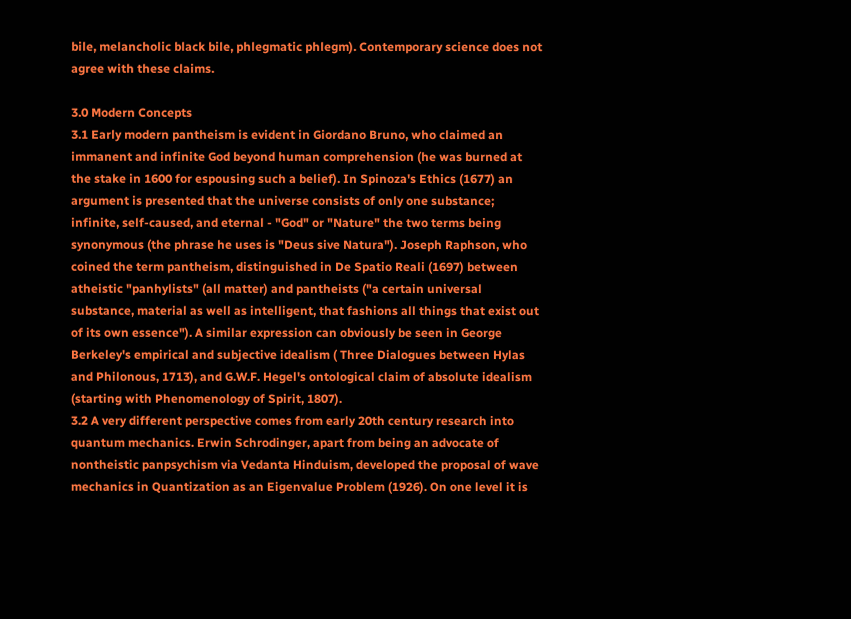bile, melancholic black bile, phlegmatic phlegm). Contemporary science does not agree with these claims.

3.0 Modern Concepts
3.1 Early modern pantheism is evident in Giordano Bruno, who claimed an immanent and infinite God beyond human comprehension (he was burned at the stake in 1600 for espousing such a belief). In Spinoza's Ethics (1677) an argument is presented that the universe consists of only one substance; infinite, self-caused, and eternal - "God" or "Nature" the two terms being synonymous (the phrase he uses is "Deus sive Natura"). Joseph Raphson, who coined the term pantheism, distinguished in De Spatio Reali (1697) between atheistic "panhylists" (all matter) and pantheists ("a certain universal substance, material as well as intelligent, that fashions all things that exist out of its own essence"). A similar expression can obviously be seen in George Berkeley's empirical and subjective idealism ( Three Dialogues between Hylas and Philonous, 1713), and G.W.F. Hegel's ontological claim of absolute idealism (starting with Phenomenology of Spirit, 1807).
3.2 A very different perspective comes from early 20th century research into quantum mechanics. Erwin Schrodinger, apart from being an advocate of nontheistic panpsychism via Vedanta Hinduism, developed the proposal of wave mechanics in Quantization as an Eigenvalue Problem (1926). On one level it is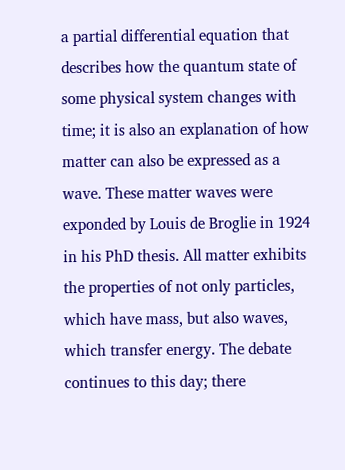a partial differential equation that describes how the quantum state of some physical system changes with time; it is also an explanation of how matter can also be expressed as a wave. These matter waves were exponded by Louis de Broglie in 1924 in his PhD thesis. All matter exhibits the properties of not only particles, which have mass, but also waves, which transfer energy. The debate continues to this day; there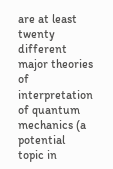are at least twenty different major theories of interpretation of quantum mechanics (a potential topic in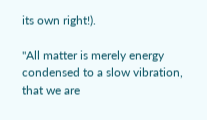its own right!).

"All matter is merely energy condensed to a slow vibration, that we are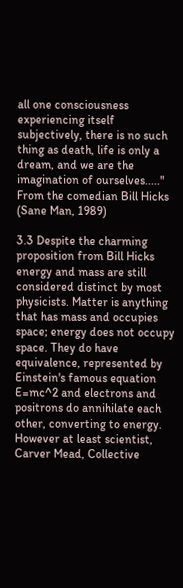all one consciousness experiencing itself subjectively, there is no such thing as death, life is only a dream, and we are the imagination of ourselves....." From the comedian Bill Hicks (Sane Man, 1989)

3.3 Despite the charming proposition from Bill Hicks energy and mass are still considered distinct by most physicists. Matter is anything that has mass and occupies space; energy does not occupy space. They do have equivalence, represented by Einstein's famous equation E=mc^2 and electrons and positrons do annihilate each other, converting to energy. However at least scientist, Carver Mead, Collective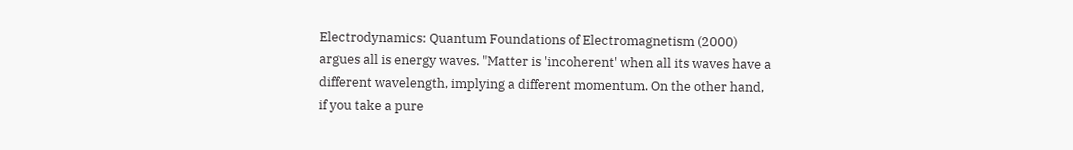Electrodynamics: Quantum Foundations of Electromagnetism (2000) argues all is energy waves. "Matter is 'incoherent' when all its waves have a different wavelength, implying a different momentum. On the other hand, if you take a pure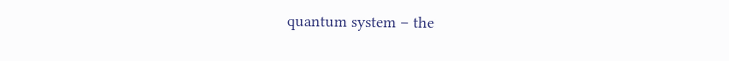quantum system – the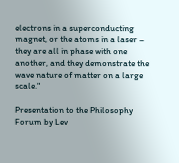electrons in a superconducting magnet, or the atoms in a laser – they are all in phase with one another, and they demonstrate the wave nature of matter on a large scale."

Presentation to the Philosophy Forum by Lev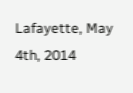Lafayette, May 4th, 2014